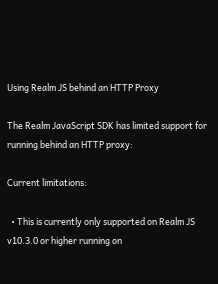Using Realm JS behind an HTTP Proxy

The Realm JavaScript SDK has limited support for running behind an HTTP proxy:

Current limitations:

  • This is currently only supported on Realm JS v10.3.0 or higher running on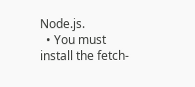Node.js.
  • You must install the fetch-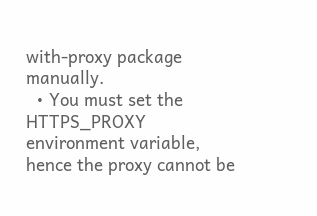with-proxy package manually.
  • You must set the HTTPS_PROXY environment variable, hence the proxy cannot be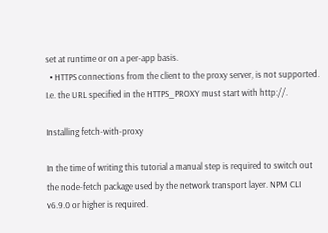set at runtime or on a per-app basis.
  • HTTPS connections from the client to the proxy server, is not supported. I.e. the URL specified in the HTTPS_PROXY must start with http://.

Installing fetch-with-proxy

In the time of writing this tutorial a manual step is required to switch out the node-fetch package used by the network transport layer. NPM CLI v6.9.0 or higher is required.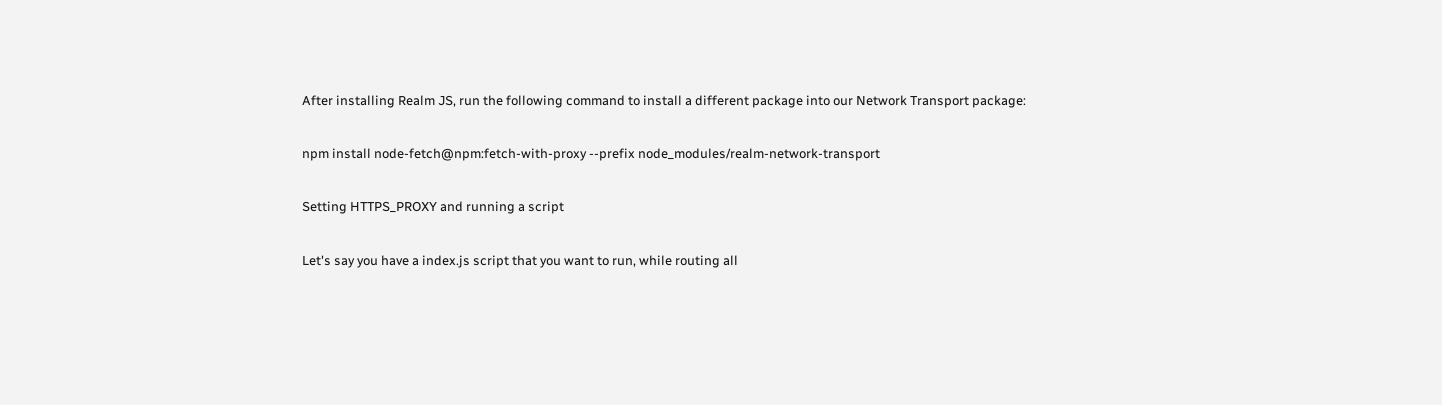After installing Realm JS, run the following command to install a different package into our Network Transport package:

npm install node-fetch@npm:fetch-with-proxy --prefix node_modules/realm-network-transport

Setting HTTPS_PROXY and running a script

Let's say you have a index.js script that you want to run, while routing all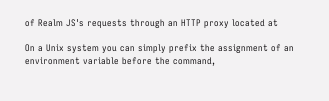of Realm JS's requests through an HTTP proxy located at

On a Unix system you can simply prefix the assignment of an environment variable before the command,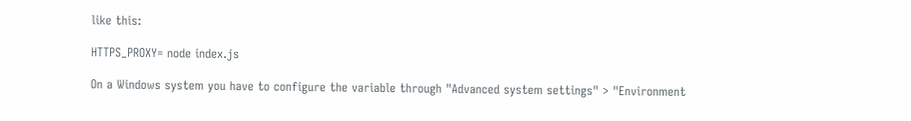like this:

HTTPS_PROXY= node index.js

On a Windows system you have to configure the variable through "Advanced system settings" > "Environment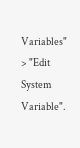Variables" > "Edit System Variable".